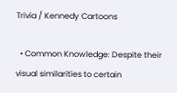Trivia / Kennedy Cartoons

  • Common Knowledge: Despite their visual similarities to certain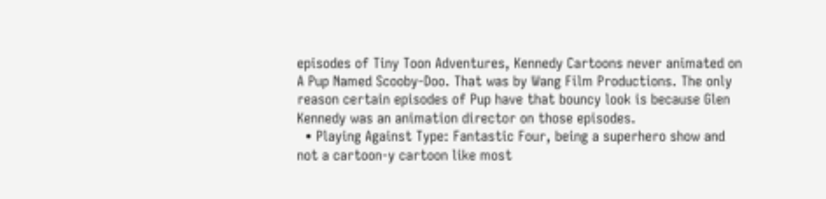episodes of Tiny Toon Adventures, Kennedy Cartoons never animated on A Pup Named Scooby-Doo. That was by Wang Film Productions. The only reason certain episodes of Pup have that bouncy look is because Glen Kennedy was an animation director on those episodes.
  • Playing Against Type: Fantastic Four, being a superhero show and not a cartoon-y cartoon like most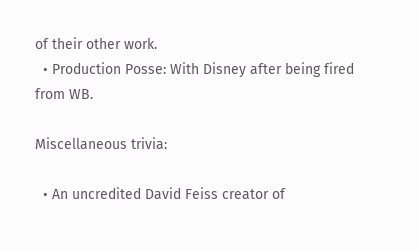of their other work.
  • Production Posse: With Disney after being fired from WB.

Miscellaneous trivia:

  • An uncredited David Feiss creator of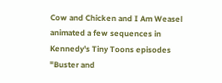Cow and Chicken and I Am Weasel animated a few sequences in Kennedy's Tiny Toons episodes "Buster and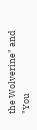the Wolverine" and "You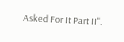Asked For It Part II".